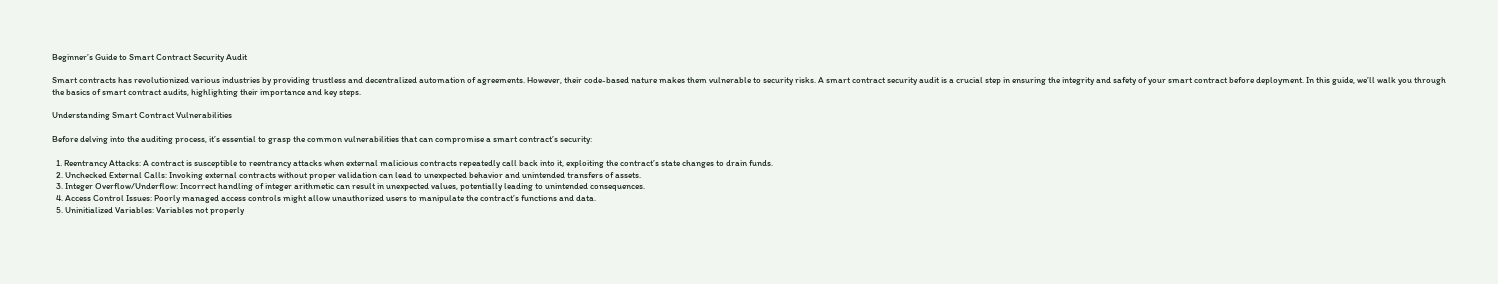Beginner’s Guide to Smart Contract Security Audit

Smart contracts has revolutionized various industries by providing trustless and decentralized automation of agreements. However, their code-based nature makes them vulnerable to security risks. A smart contract security audit is a crucial step in ensuring the integrity and safety of your smart contract before deployment. In this guide, we’ll walk you through the basics of smart contract audits, highlighting their importance and key steps.

Understanding Smart Contract Vulnerabilities

Before delving into the auditing process, it’s essential to grasp the common vulnerabilities that can compromise a smart contract’s security:

  1. Reentrancy Attacks: A contract is susceptible to reentrancy attacks when external malicious contracts repeatedly call back into it, exploiting the contract’s state changes to drain funds.
  2. Unchecked External Calls: Invoking external contracts without proper validation can lead to unexpected behavior and unintended transfers of assets.
  3. Integer Overflow/Underflow: Incorrect handling of integer arithmetic can result in unexpected values, potentially leading to unintended consequences.
  4. Access Control Issues: Poorly managed access controls might allow unauthorized users to manipulate the contract’s functions and data.
  5. Uninitialized Variables: Variables not properly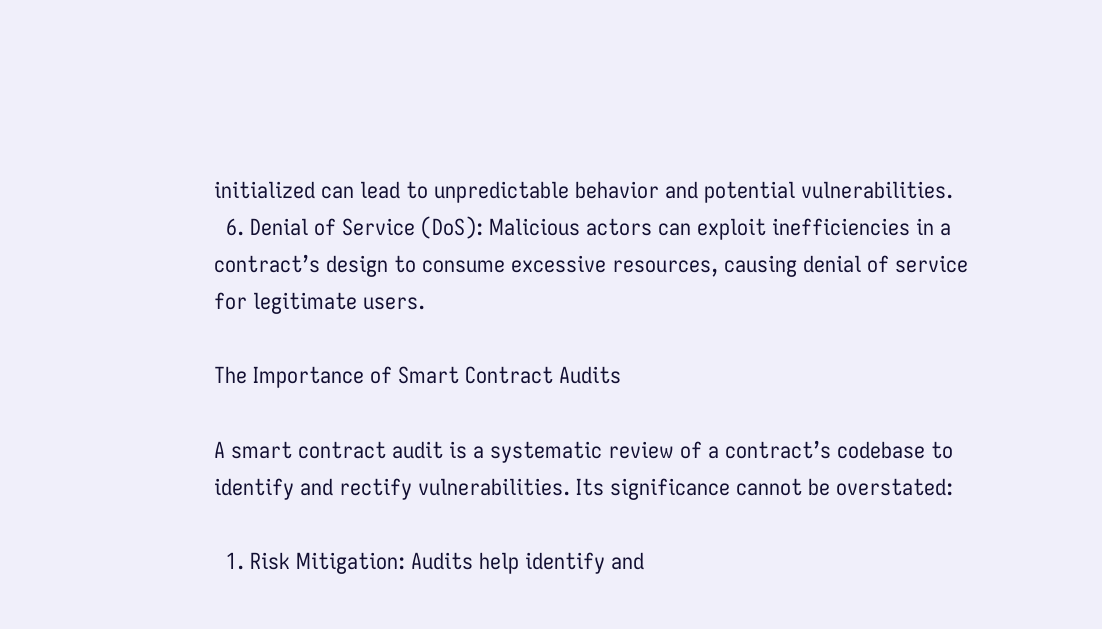initialized can lead to unpredictable behavior and potential vulnerabilities.
  6. Denial of Service (DoS): Malicious actors can exploit inefficiencies in a contract’s design to consume excessive resources, causing denial of service for legitimate users.

The Importance of Smart Contract Audits

A smart contract audit is a systematic review of a contract’s codebase to identify and rectify vulnerabilities. Its significance cannot be overstated:

  1. Risk Mitigation: Audits help identify and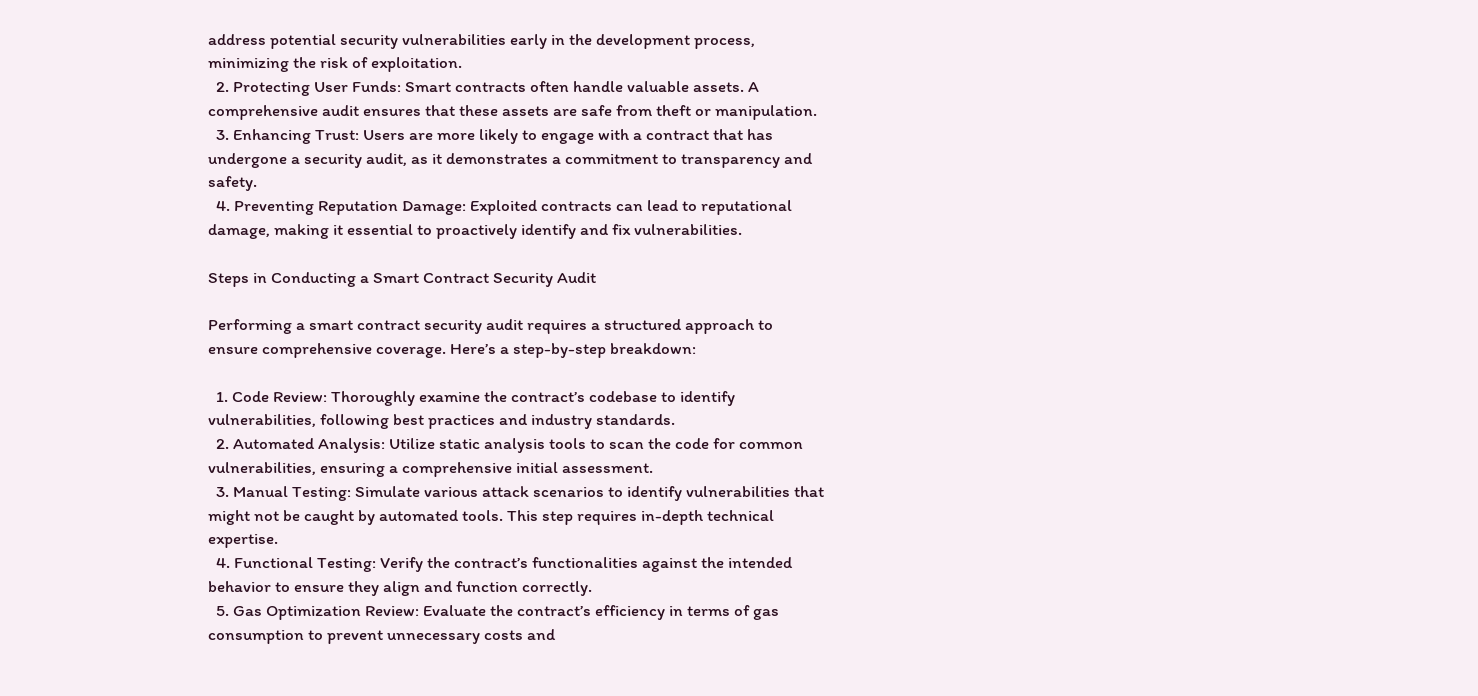address potential security vulnerabilities early in the development process, minimizing the risk of exploitation.
  2. Protecting User Funds: Smart contracts often handle valuable assets. A comprehensive audit ensures that these assets are safe from theft or manipulation.
  3. Enhancing Trust: Users are more likely to engage with a contract that has undergone a security audit, as it demonstrates a commitment to transparency and safety.
  4. Preventing Reputation Damage: Exploited contracts can lead to reputational damage, making it essential to proactively identify and fix vulnerabilities.

Steps in Conducting a Smart Contract Security Audit

Performing a smart contract security audit requires a structured approach to ensure comprehensive coverage. Here’s a step-by-step breakdown:

  1. Code Review: Thoroughly examine the contract’s codebase to identify vulnerabilities, following best practices and industry standards.
  2. Automated Analysis: Utilize static analysis tools to scan the code for common vulnerabilities, ensuring a comprehensive initial assessment.
  3. Manual Testing: Simulate various attack scenarios to identify vulnerabilities that might not be caught by automated tools. This step requires in-depth technical expertise.
  4. Functional Testing: Verify the contract’s functionalities against the intended behavior to ensure they align and function correctly.
  5. Gas Optimization Review: Evaluate the contract’s efficiency in terms of gas consumption to prevent unnecessary costs and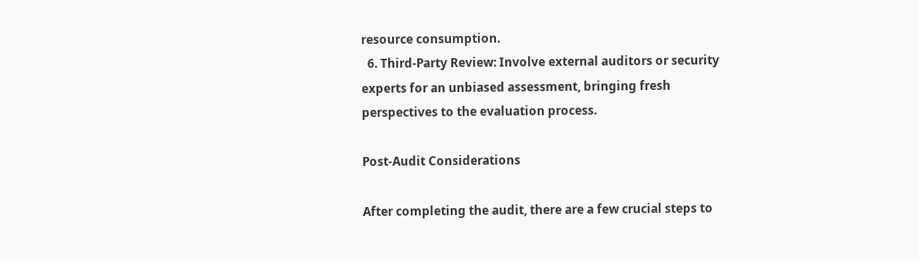resource consumption.
  6. Third-Party Review: Involve external auditors or security experts for an unbiased assessment, bringing fresh perspectives to the evaluation process.

Post-Audit Considerations

After completing the audit, there are a few crucial steps to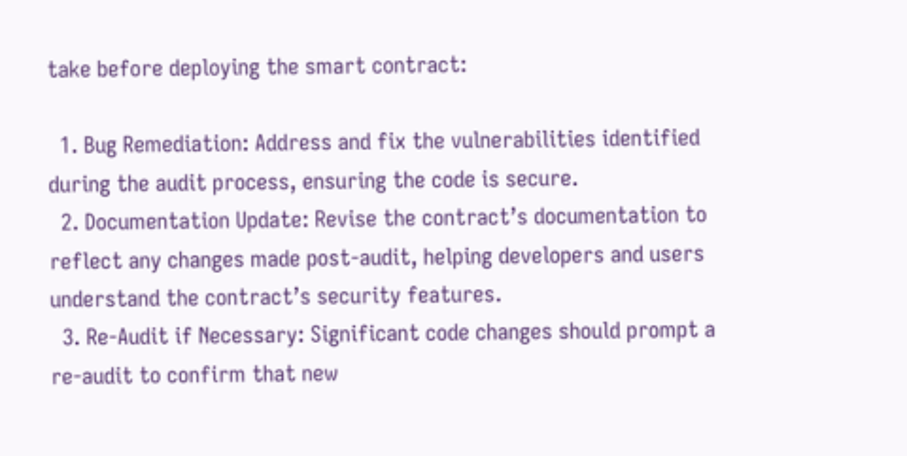take before deploying the smart contract:

  1. Bug Remediation: Address and fix the vulnerabilities identified during the audit process, ensuring the code is secure.
  2. Documentation Update: Revise the contract’s documentation to reflect any changes made post-audit, helping developers and users understand the contract’s security features.
  3. Re-Audit if Necessary: Significant code changes should prompt a re-audit to confirm that new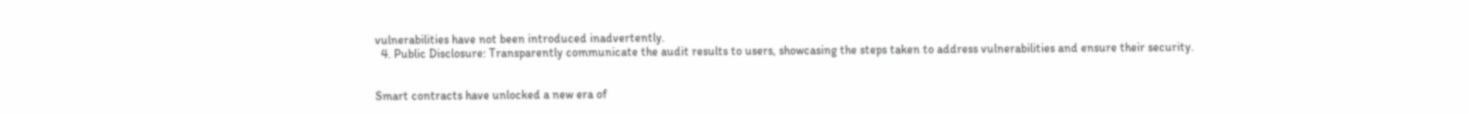vulnerabilities have not been introduced inadvertently.
  4. Public Disclosure: Transparently communicate the audit results to users, showcasing the steps taken to address vulnerabilities and ensure their security.


Smart contracts have unlocked a new era of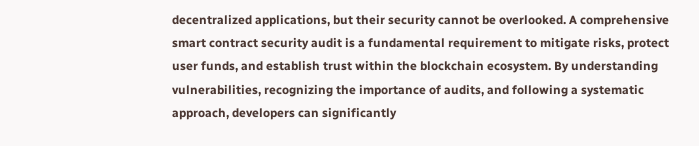decentralized applications, but their security cannot be overlooked. A comprehensive smart contract security audit is a fundamental requirement to mitigate risks, protect user funds, and establish trust within the blockchain ecosystem. By understanding vulnerabilities, recognizing the importance of audits, and following a systematic approach, developers can significantly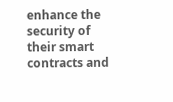enhance the security of their smart contracts and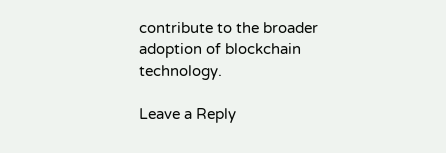contribute to the broader adoption of blockchain technology.

Leave a Reply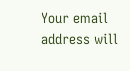Your email address will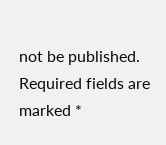not be published. Required fields are marked *